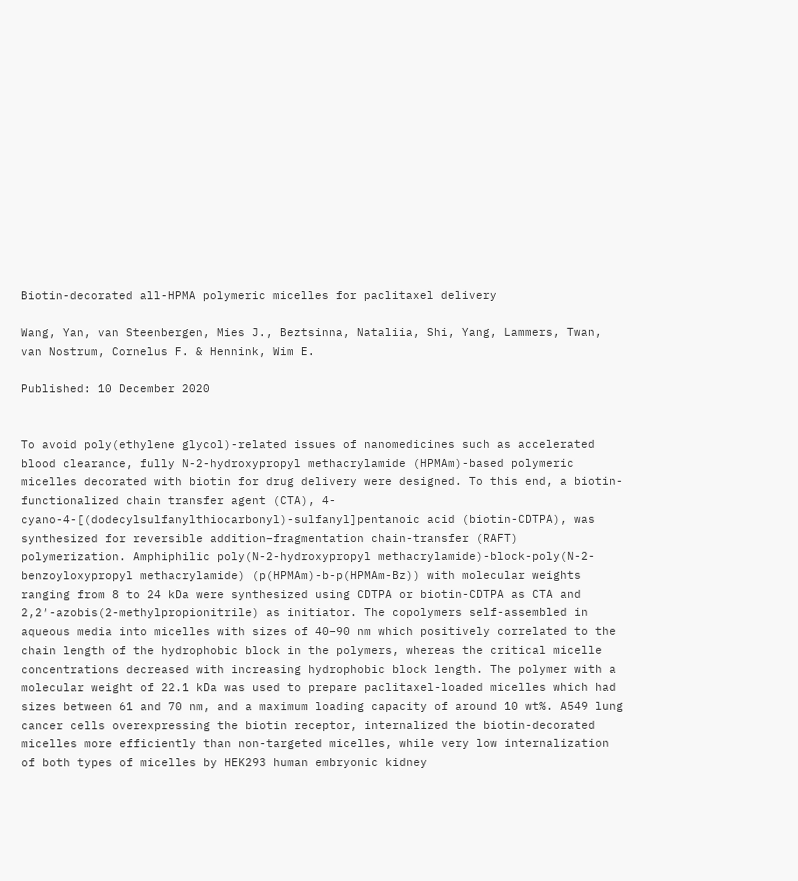Biotin-decorated all-HPMA polymeric micelles for paclitaxel delivery

Wang, Yan, van Steenbergen, Mies J., Beztsinna, Nataliia, Shi, Yang, Lammers, Twan, van Nostrum, Cornelus F. & Hennink, Wim E.

Published: 10 December 2020


To avoid poly(ethylene glycol)-related issues of nanomedicines such as accelerated blood clearance, fully N-2-hydroxypropyl methacrylamide (HPMAm)-based polymeric micelles decorated with biotin for drug delivery were designed. To this end, a biotin-functionalized chain transfer agent (CTA), 4-cyano-4-[(dodecylsulfanylthiocarbonyl)-sulfanyl]pentanoic acid (biotin-CDTPA), was synthesized for reversible addition–fragmentation chain-transfer (RAFT) polymerization. Amphiphilic poly(N-2-hydroxypropyl methacrylamide)-block-poly(N-2-benzoyloxypropyl methacrylamide) (p(HPMAm)-b-p(HPMAm-Bz)) with molecular weights ranging from 8 to 24 kDa were synthesized using CDTPA or biotin-CDTPA as CTA and 2,2′-azobis(2-methylpropionitrile) as initiator. The copolymers self-assembled in aqueous media into micelles with sizes of 40–90 nm which positively correlated to the chain length of the hydrophobic block in the polymers, whereas the critical micelle concentrations decreased with increasing hydrophobic block length. The polymer with a molecular weight of 22.1 kDa was used to prepare paclitaxel-loaded micelles which had sizes between 61 and 70 nm, and a maximum loading capacity of around 10 wt%. A549 lung cancer cells overexpressing the biotin receptor, internalized the biotin-decorated micelles more efficiently than non-targeted micelles, while very low internalization of both types of micelles by HEK293 human embryonic kidney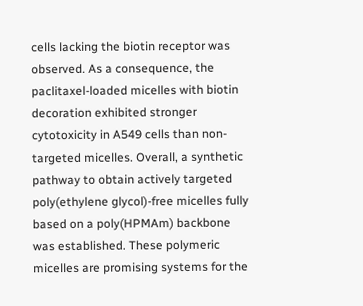cells lacking the biotin receptor was observed. As a consequence, the paclitaxel-loaded micelles with biotin decoration exhibited stronger cytotoxicity in A549 cells than non-targeted micelles. Overall, a synthetic pathway to obtain actively targeted poly(ethylene glycol)-free micelles fully based on a poly(HPMAm) backbone was established. These polymeric micelles are promising systems for the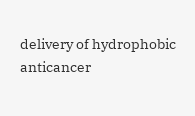delivery of hydrophobic anticancer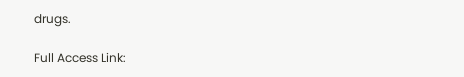drugs.

Full Access Link: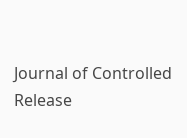Journal of Controlled Release